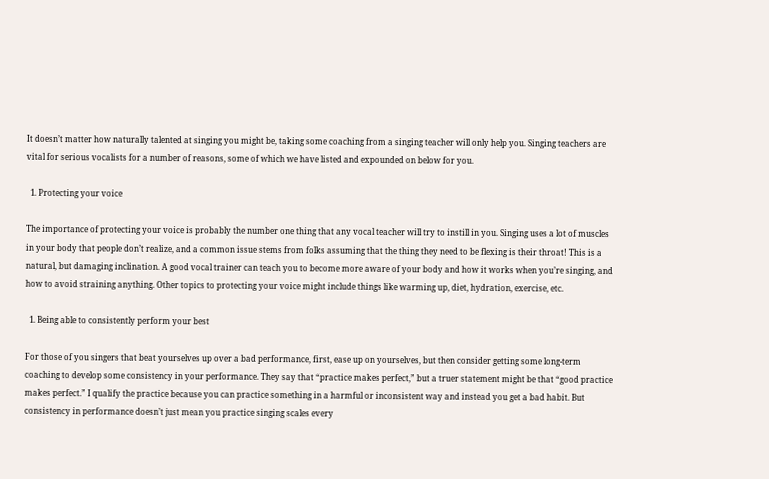It doesn’t matter how naturally talented at singing you might be, taking some coaching from a singing teacher will only help you. Singing teachers are vital for serious vocalists for a number of reasons, some of which we have listed and expounded on below for you.

  1. Protecting your voice

The importance of protecting your voice is probably the number one thing that any vocal teacher will try to instill in you. Singing uses a lot of muscles in your body that people don’t realize, and a common issue stems from folks assuming that the thing they need to be flexing is their throat! This is a natural, but damaging inclination. A good vocal trainer can teach you to become more aware of your body and how it works when you’re singing, and how to avoid straining anything. Other topics to protecting your voice might include things like warming up, diet, hydration, exercise, etc.

  1. Being able to consistently perform your best

For those of you singers that beat yourselves up over a bad performance, first, ease up on yourselves, but then consider getting some long-term coaching to develop some consistency in your performance. They say that “practice makes perfect,” but a truer statement might be that “good practice makes perfect.” I qualify the practice because you can practice something in a harmful or inconsistent way and instead you get a bad habit. But consistency in performance doesn’t just mean you practice singing scales every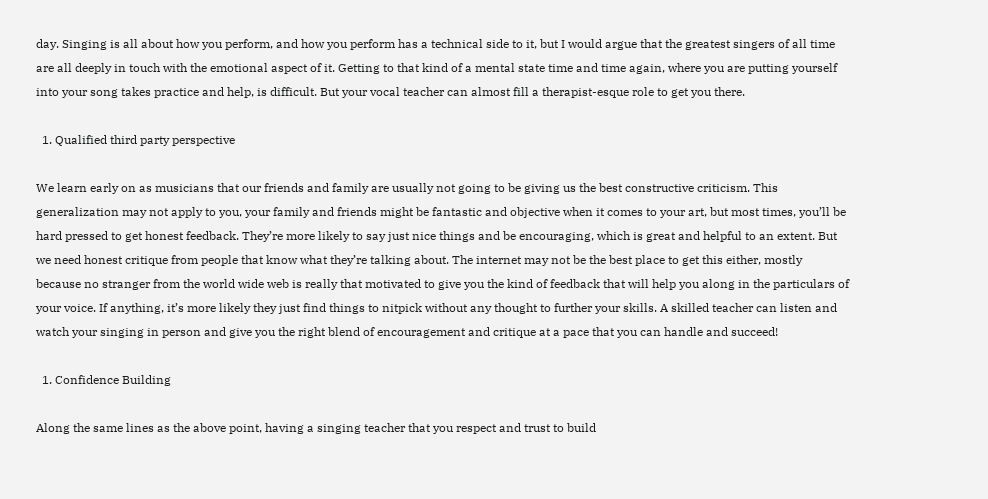day. Singing is all about how you perform, and how you perform has a technical side to it, but I would argue that the greatest singers of all time are all deeply in touch with the emotional aspect of it. Getting to that kind of a mental state time and time again, where you are putting yourself into your song takes practice and help, is difficult. But your vocal teacher can almost fill a therapist-esque role to get you there.

  1. Qualified third party perspective

We learn early on as musicians that our friends and family are usually not going to be giving us the best constructive criticism. This generalization may not apply to you, your family and friends might be fantastic and objective when it comes to your art, but most times, you’ll be hard pressed to get honest feedback. They’re more likely to say just nice things and be encouraging, which is great and helpful to an extent. But we need honest critique from people that know what they’re talking about. The internet may not be the best place to get this either, mostly because no stranger from the world wide web is really that motivated to give you the kind of feedback that will help you along in the particulars of your voice. If anything, it’s more likely they just find things to nitpick without any thought to further your skills. A skilled teacher can listen and watch your singing in person and give you the right blend of encouragement and critique at a pace that you can handle and succeed!

  1. Confidence Building

Along the same lines as the above point, having a singing teacher that you respect and trust to build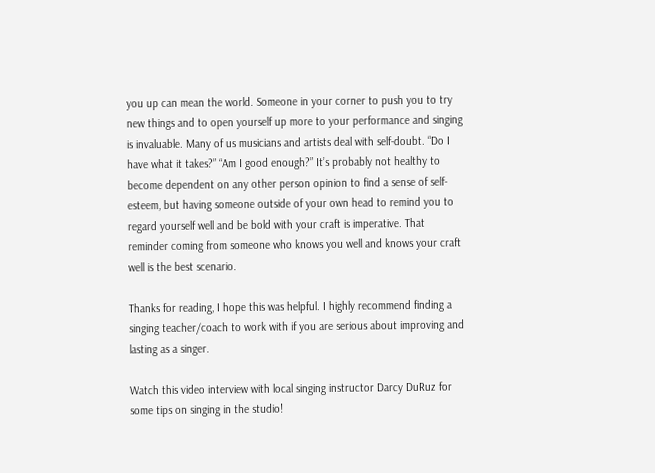you up can mean the world. Someone in your corner to push you to try new things and to open yourself up more to your performance and singing is invaluable. Many of us musicians and artists deal with self-doubt. “Do I have what it takes?” “Am I good enough?” It’s probably not healthy to become dependent on any other person opinion to find a sense of self-esteem, but having someone outside of your own head to remind you to regard yourself well and be bold with your craft is imperative. That reminder coming from someone who knows you well and knows your craft well is the best scenario.

Thanks for reading, I hope this was helpful. I highly recommend finding a singing teacher/coach to work with if you are serious about improving and lasting as a singer.

Watch this video interview with local singing instructor Darcy DuRuz for some tips on singing in the studio!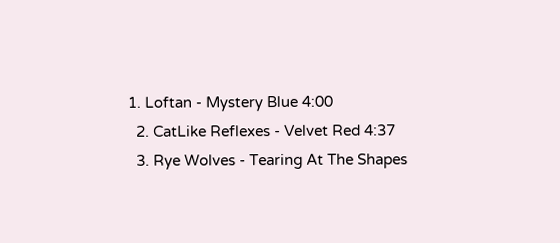1. Loftan - Mystery Blue 4:00
  2. CatLike Reflexes - Velvet Red 4:37
  3. Rye Wolves - Tearing At The Shapes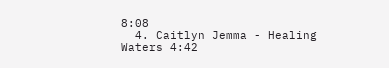8:08
  4. Caitlyn Jemma - Healing Waters 4:42